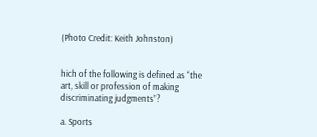(Photo Credit: Keith Johnston)


hich of the following is defined as “the art, skill or profession of making discriminating judgments”?

a. Sports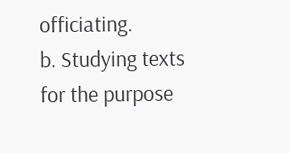officiating.
b. Studying texts for the purpose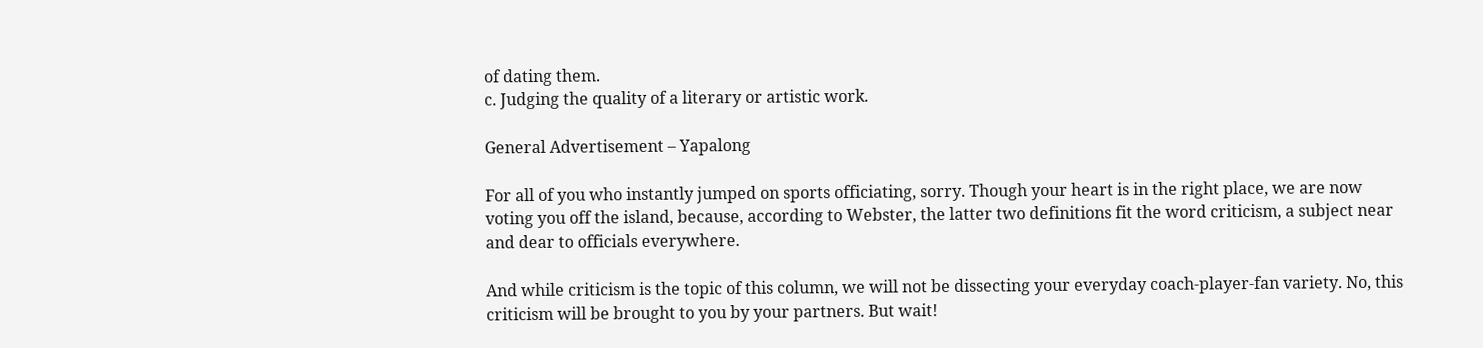of dating them.
c. Judging the quality of a literary or artistic work.

General Advertisement – Yapalong

For all of you who instantly jumped on sports officiating, sorry. Though your heart is in the right place, we are now voting you off the island, because, according to Webster, the latter two definitions fit the word criticism, a subject near and dear to officials everywhere.

And while criticism is the topic of this column, we will not be dissecting your everyday coach-player-fan variety. No, this criticism will be brought to you by your partners. But wait!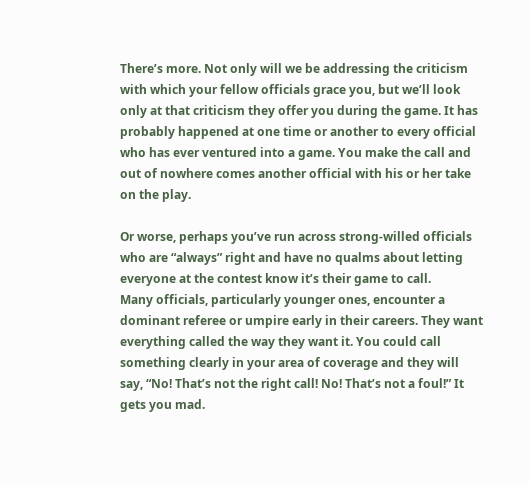There’s more. Not only will we be addressing the criticism with which your fellow officials grace you, but we’ll look only at that criticism they offer you during the game. It has probably happened at one time or another to every official who has ever ventured into a game. You make the call and out of nowhere comes another official with his or her take on the play.

Or worse, perhaps you’ve run across strong-willed officials who are “always” right and have no qualms about letting everyone at the contest know it’s their game to call.
Many officials, particularly younger ones, encounter a dominant referee or umpire early in their careers. They want everything called the way they want it. You could call something clearly in your area of coverage and they will say, “No! That’s not the right call! No! That’s not a foul!” It gets you mad.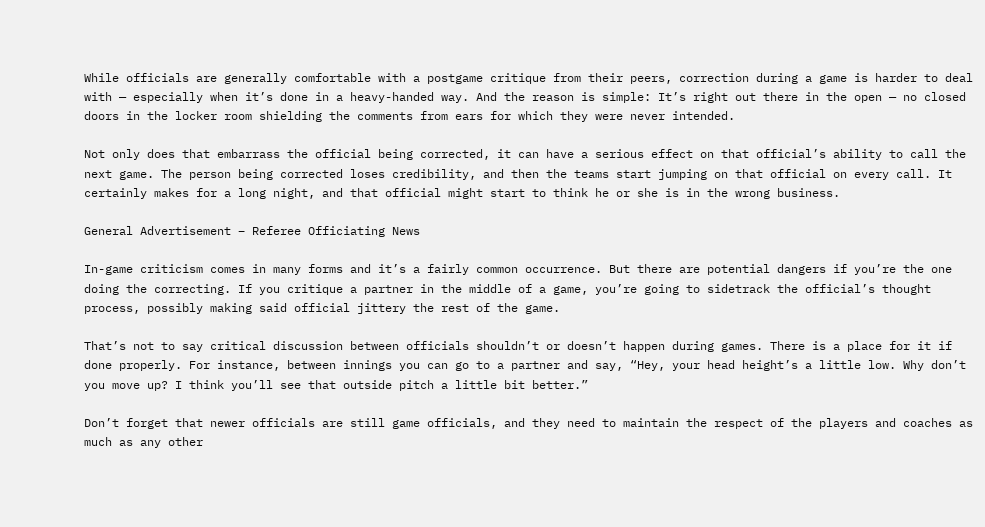While officials are generally comfortable with a postgame critique from their peers, correction during a game is harder to deal with — especially when it’s done in a heavy-handed way. And the reason is simple: It’s right out there in the open — no closed doors in the locker room shielding the comments from ears for which they were never intended.

Not only does that embarrass the official being corrected, it can have a serious effect on that official’s ability to call the next game. The person being corrected loses credibility, and then the teams start jumping on that official on every call. It certainly makes for a long night, and that official might start to think he or she is in the wrong business.

General Advertisement – Referee Officiating News

In-game criticism comes in many forms and it’s a fairly common occurrence. But there are potential dangers if you’re the one doing the correcting. If you critique a partner in the middle of a game, you’re going to sidetrack the official’s thought process, possibly making said official jittery the rest of the game.

That’s not to say critical discussion between officials shouldn’t or doesn’t happen during games. There is a place for it if done properly. For instance, between innings you can go to a partner and say, “Hey, your head height’s a little low. Why don’t you move up? I think you’ll see that outside pitch a little bit better.”

Don’t forget that newer officials are still game officials, and they need to maintain the respect of the players and coaches as much as any other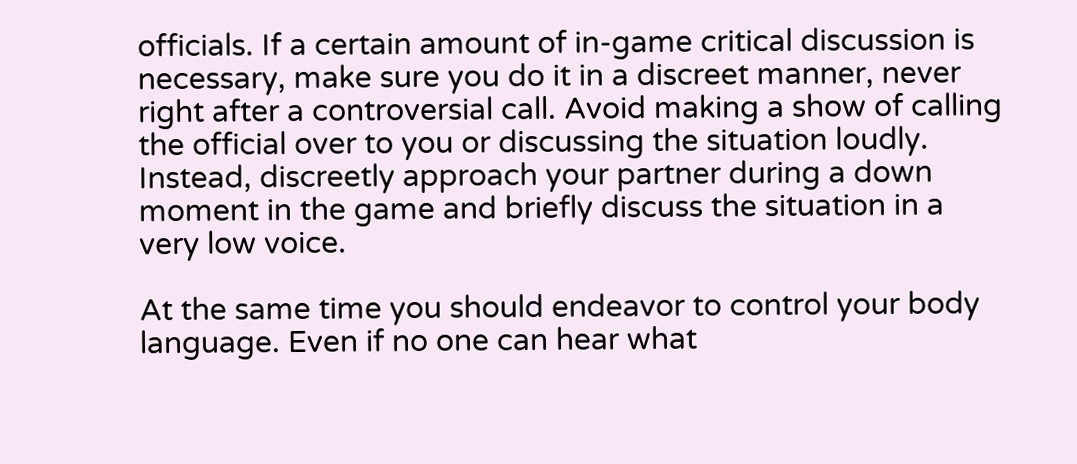officials. If a certain amount of in-game critical discussion is necessary, make sure you do it in a discreet manner, never right after a controversial call. Avoid making a show of calling the official over to you or discussing the situation loudly. Instead, discreetly approach your partner during a down moment in the game and briefly discuss the situation in a very low voice.

At the same time you should endeavor to control your body language. Even if no one can hear what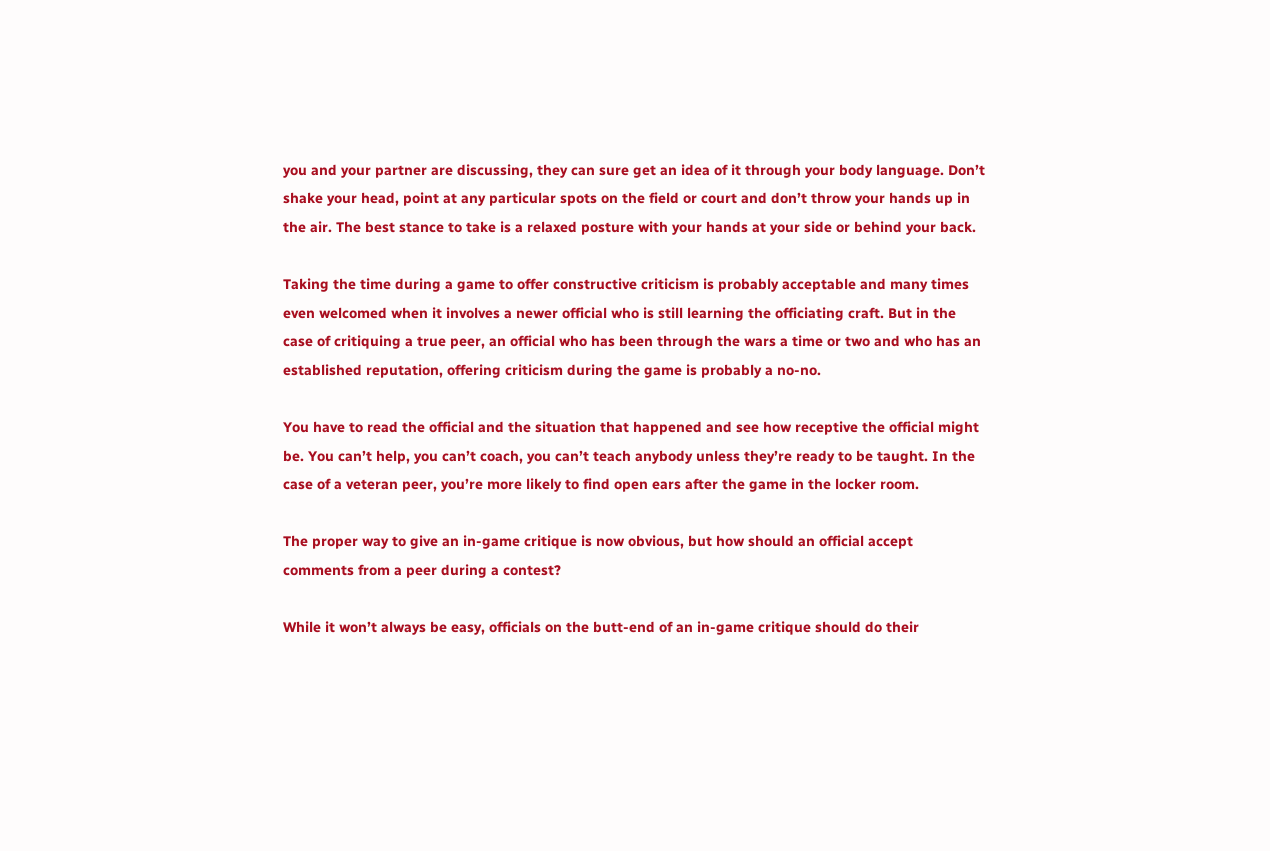you and your partner are discussing, they can sure get an idea of it through your body language. Don’t shake your head, point at any particular spots on the field or court and don’t throw your hands up in the air. The best stance to take is a relaxed posture with your hands at your side or behind your back.

Taking the time during a game to offer constructive criticism is probably acceptable and many times even welcomed when it involves a newer official who is still learning the officiating craft. But in the case of critiquing a true peer, an official who has been through the wars a time or two and who has an established reputation, offering criticism during the game is probably a no-no.

You have to read the official and the situation that happened and see how receptive the official might be. You can’t help, you can’t coach, you can’t teach anybody unless they’re ready to be taught. In the case of a veteran peer, you’re more likely to find open ears after the game in the locker room.

The proper way to give an in-game critique is now obvious, but how should an official accept comments from a peer during a contest?

While it won’t always be easy, officials on the butt-end of an in-game critique should do their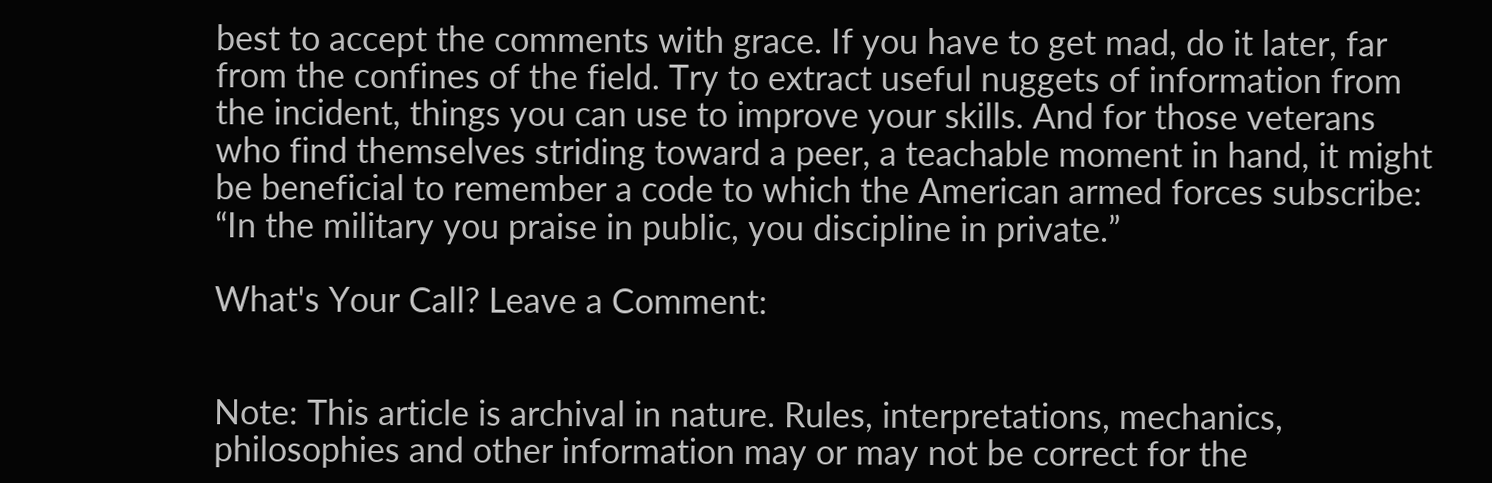best to accept the comments with grace. If you have to get mad, do it later, far from the confines of the field. Try to extract useful nuggets of information from the incident, things you can use to improve your skills. And for those veterans who find themselves striding toward a peer, a teachable moment in hand, it might be beneficial to remember a code to which the American armed forces subscribe: “In the military you praise in public, you discipline in private.”

What's Your Call? Leave a Comment:


Note: This article is archival in nature. Rules, interpretations, mechanics, philosophies and other information may or may not be correct for the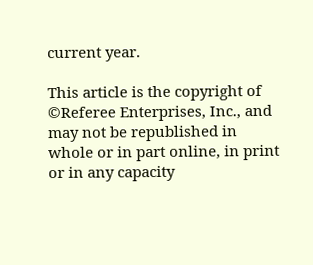current year.

This article is the copyright of ©Referee Enterprises, Inc., and may not be republished in whole or in part online, in print or in any capacity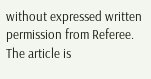without expressed written permission from Referee. The article is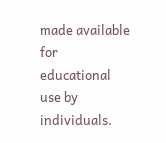made available for educational use by individuals.